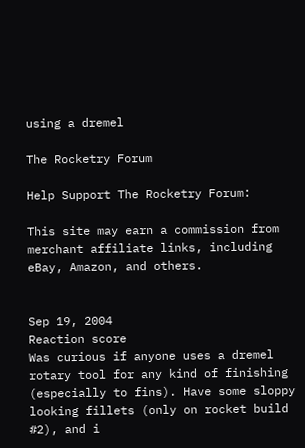using a dremel

The Rocketry Forum

Help Support The Rocketry Forum:

This site may earn a commission from merchant affiliate links, including eBay, Amazon, and others.


Sep 19, 2004
Reaction score
Was curious if anyone uses a dremel rotary tool for any kind of finishing (especially to fins). Have some sloppy looking fillets (only on rocket build #2), and i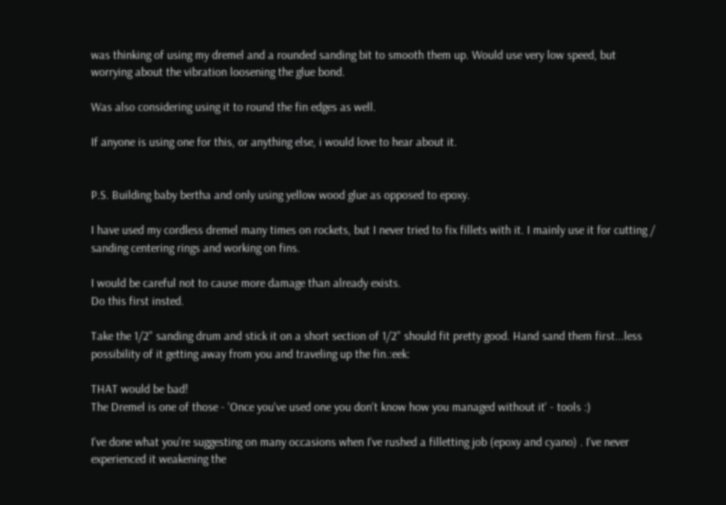was thinking of using my dremel and a rounded sanding bit to smooth them up. Would use very low speed, but worrying about the vibration loosening the glue bond.

Was also considering using it to round the fin edges as well.

If anyone is using one for this, or anything else, i would love to hear about it.


P.S. Building baby bertha and only using yellow wood glue as opposed to epoxy.

I have used my cordless dremel many times on rockets, but I never tried to fix fillets with it. I mainly use it for cutting / sanding centering rings and working on fins.

I would be careful not to cause more damage than already exists.
Do this first insted.

Take the 1/2" sanding drum and stick it on a short section of 1/2" should fit pretty good. Hand sand them first...less possibility of it getting away from you and traveling up the fin.:eek:

THAT would be bad!
The Dremel is one of those - 'Once you've used one you don't know how you managed without it' - tools :)

I've done what you're suggesting on many occasions when I've rushed a filletting job (epoxy and cyano) . I've never experienced it weakening the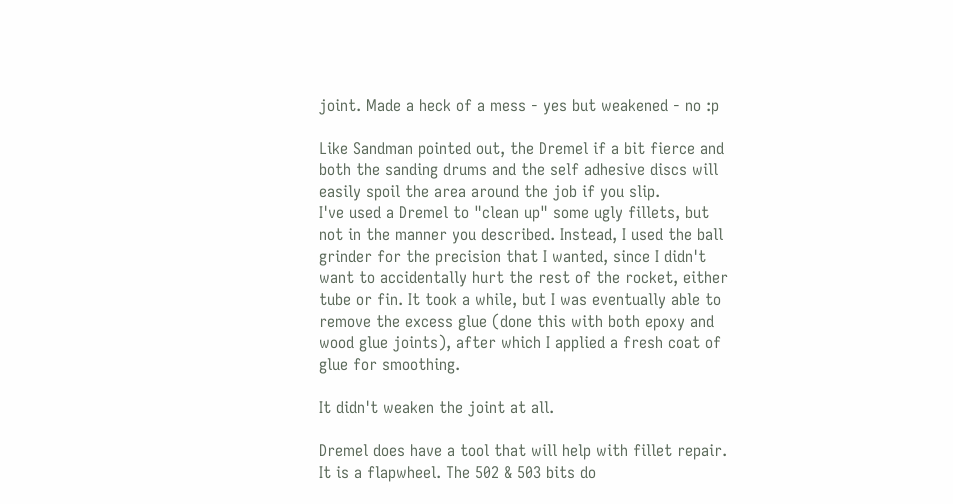joint. Made a heck of a mess - yes but weakened - no :p

Like Sandman pointed out, the Dremel if a bit fierce and both the sanding drums and the self adhesive discs will easily spoil the area around the job if you slip.
I've used a Dremel to "clean up" some ugly fillets, but not in the manner you described. Instead, I used the ball grinder for the precision that I wanted, since I didn't want to accidentally hurt the rest of the rocket, either tube or fin. It took a while, but I was eventually able to remove the excess glue (done this with both epoxy and wood glue joints), after which I applied a fresh coat of glue for smoothing.

It didn't weaken the joint at all.

Dremel does have a tool that will help with fillet repair. It is a flapwheel. The 502 & 503 bits do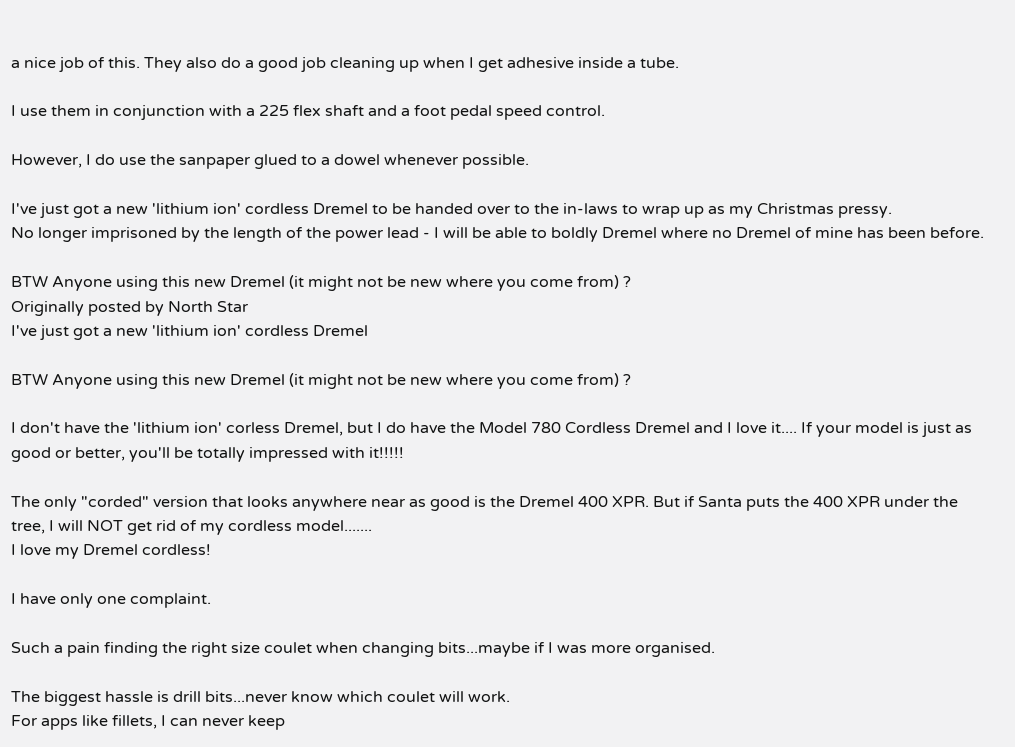a nice job of this. They also do a good job cleaning up when I get adhesive inside a tube.

I use them in conjunction with a 225 flex shaft and a foot pedal speed control.

However, I do use the sanpaper glued to a dowel whenever possible.

I've just got a new 'lithium ion' cordless Dremel to be handed over to the in-laws to wrap up as my Christmas pressy.
No longer imprisoned by the length of the power lead - I will be able to boldly Dremel where no Dremel of mine has been before.

BTW Anyone using this new Dremel (it might not be new where you come from) ?
Originally posted by North Star
I've just got a new 'lithium ion' cordless Dremel

BTW Anyone using this new Dremel (it might not be new where you come from) ?

I don't have the 'lithium ion' corless Dremel, but I do have the Model 780 Cordless Dremel and I love it.... If your model is just as good or better, you'll be totally impressed with it!!!!!

The only "corded" version that looks anywhere near as good is the Dremel 400 XPR. But if Santa puts the 400 XPR under the tree, I will NOT get rid of my cordless model.......
I love my Dremel cordless!

I have only one complaint.

Such a pain finding the right size coulet when changing bits...maybe if I was more organised.

The biggest hassle is drill bits...never know which coulet will work.
For apps like fillets, I can never keep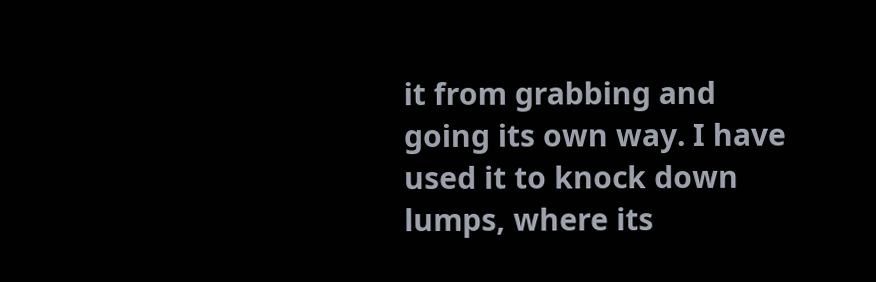it from grabbing and going its own way. I have used it to knock down lumps, where its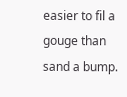easier to fil a gouge than sand a bump.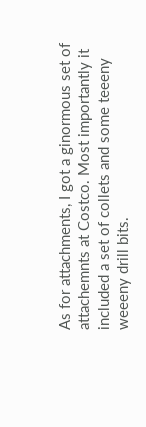As for attachments, I got a ginormous set of attachemnts at Costco. Most importantly it included a set of collets and some teeeny weeeny drill bits.